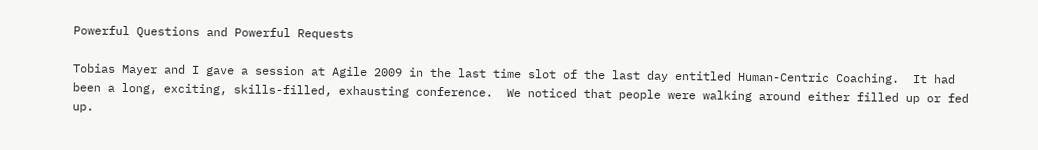Powerful Questions and Powerful Requests

Tobias Mayer and I gave a session at Agile 2009 in the last time slot of the last day entitled Human-Centric Coaching.  It had been a long, exciting, skills-filled, exhausting conference.  We noticed that people were walking around either filled up or fed up.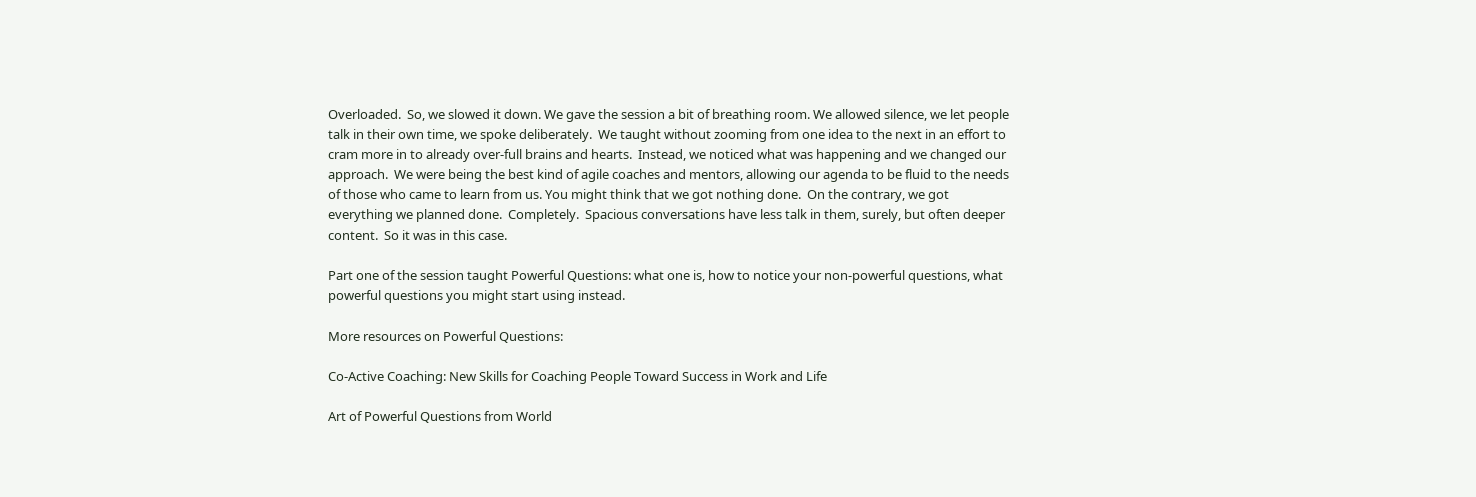Overloaded.  So, we slowed it down. We gave the session a bit of breathing room. We allowed silence, we let people talk in their own time, we spoke deliberately.  We taught without zooming from one idea to the next in an effort to cram more in to already over-full brains and hearts.  Instead, we noticed what was happening and we changed our approach.  We were being the best kind of agile coaches and mentors, allowing our agenda to be fluid to the needs of those who came to learn from us. You might think that we got nothing done.  On the contrary, we got everything we planned done.  Completely.  Spacious conversations have less talk in them, surely, but often deeper content.  So it was in this case.

Part one of the session taught Powerful Questions: what one is, how to notice your non-powerful questions, what powerful questions you might start using instead.

More resources on Powerful Questions:

Co-Active Coaching: New Skills for Coaching People Toward Success in Work and Life

Art of Powerful Questions from World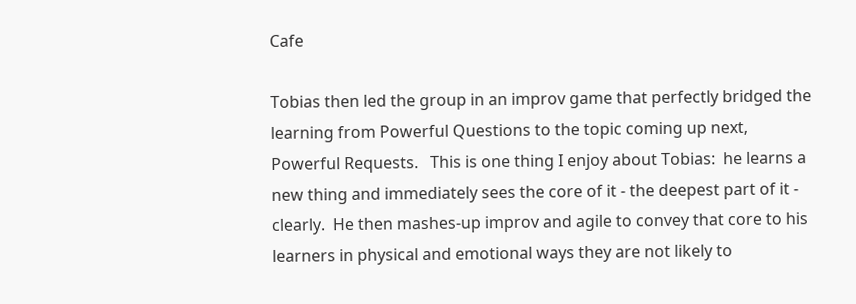Cafe

Tobias then led the group in an improv game that perfectly bridged the learning from Powerful Questions to the topic coming up next, Powerful Requests.   This is one thing I enjoy about Tobias:  he learns a new thing and immediately sees the core of it - the deepest part of it - clearly.  He then mashes-up improv and agile to convey that core to his learners in physical and emotional ways they are not likely to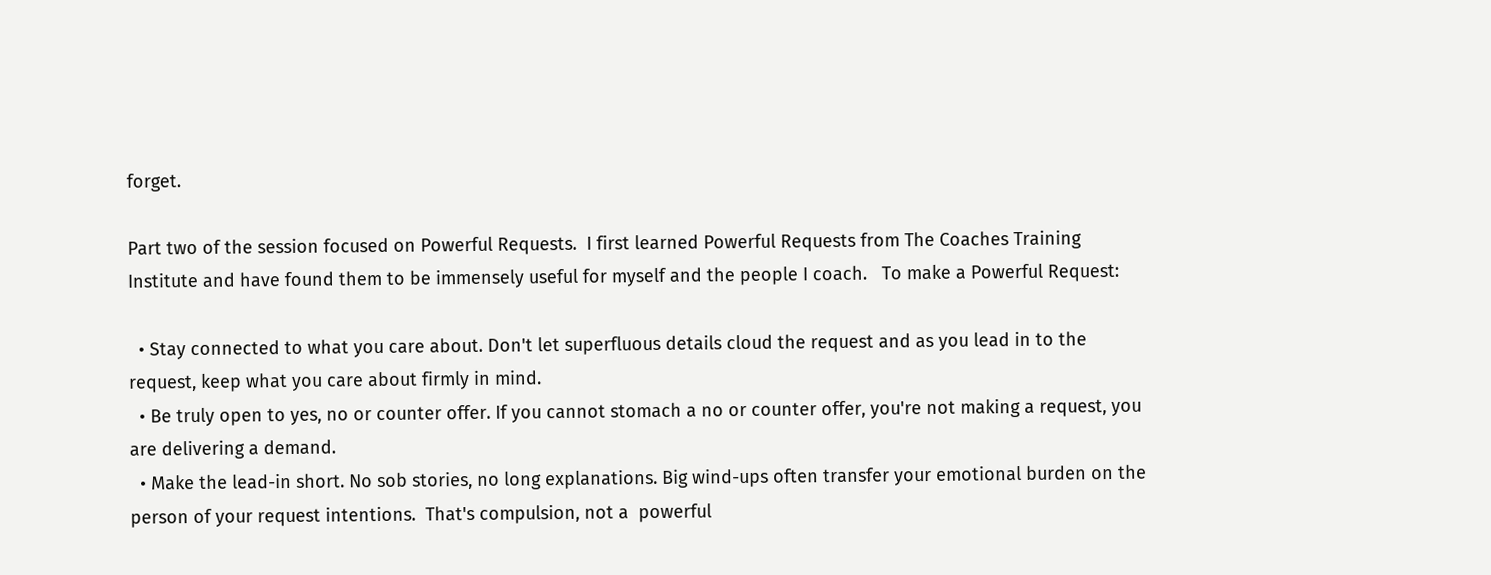forget.

Part two of the session focused on Powerful Requests.  I first learned Powerful Requests from The Coaches Training Institute and have found them to be immensely useful for myself and the people I coach.   To make a Powerful Request:

  • Stay connected to what you care about. Don't let superfluous details cloud the request and as you lead in to the request, keep what you care about firmly in mind.
  • Be truly open to yes, no or counter offer. If you cannot stomach a no or counter offer, you're not making a request, you are delivering a demand.
  • Make the lead-in short. No sob stories, no long explanations. Big wind-ups often transfer your emotional burden on the person of your request intentions.  That's compulsion, not a  powerful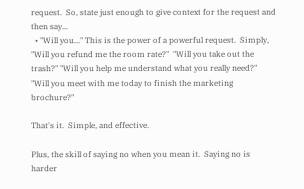request.  So, state just enough to give context for the request and then say...
  • "Will you..." This is the power of a powerful request.  Simply, "Will you refund me the room rate?"  "Will you take out the trash?" "Will you help me understand what you really need?" "Will you meet with me today to finish the marketing brochure?"

That's it.  Simple, and effective.

Plus, the skill of saying no when you mean it.  Saying no is harder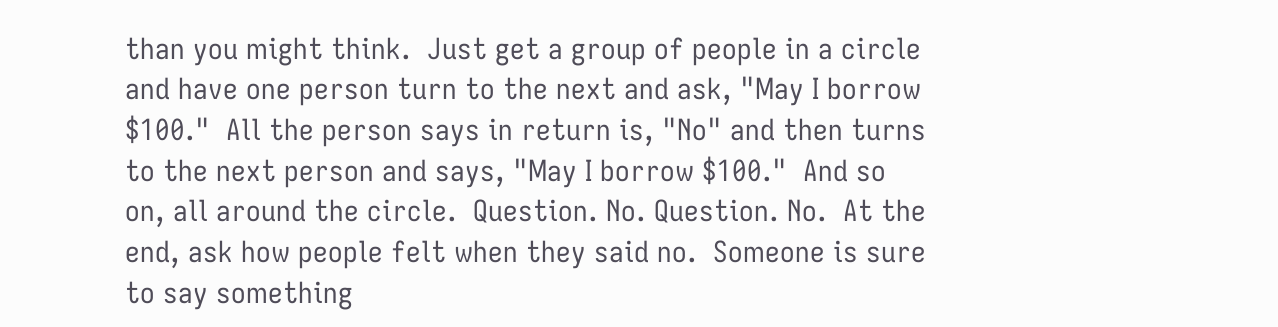than you might think.  Just get a group of people in a circle and have one person turn to the next and ask, "May I borrow $100."  All the person says in return is, "No" and then turns to the next person and says, "May I borrow $100."  And so on, all around the circle.  Question. No. Question. No.  At the end, ask how people felt when they said no.  Someone is sure to say something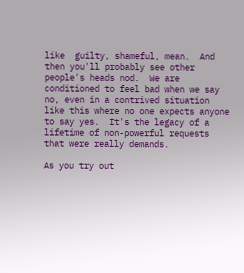like  guilty, shameful, mean.  And then you'll probably see other people's heads nod.  We are conditioned to feel bad when we say no, even in a contrived situation like this where no one expects anyone to say yes.  It's the legacy of a lifetime of non-powerful requests that were really demands.

As you try out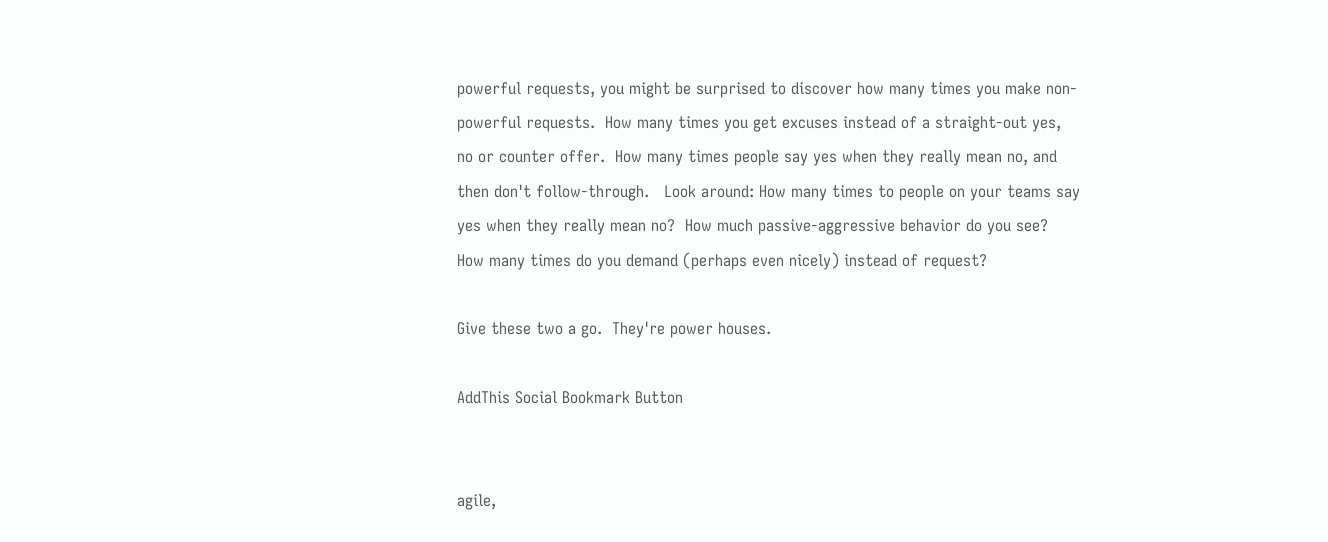powerful requests, you might be surprised to discover how many times you make non-powerful requests.  How many times you get excuses instead of a straight-out yes, no or counter offer.  How many times people say yes when they really mean no, and then don't follow-through.   Look around: How many times to people on your teams say yes when they really mean no?  How much passive-aggressive behavior do you see?  How many times do you demand (perhaps even nicely) instead of request?

Give these two a go.  They're power houses.

AddThis Social Bookmark Button


agile,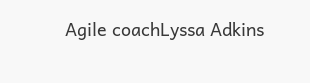Agile coachLyssa Adkins